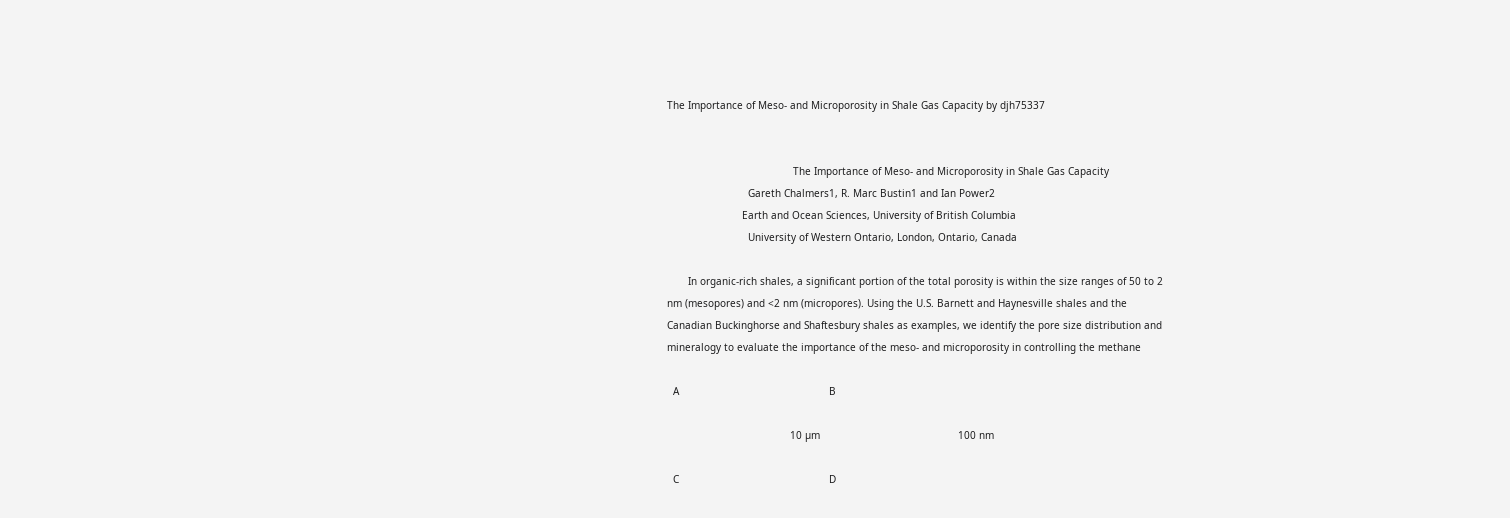The Importance of Meso- and Microporosity in Shale Gas Capacity by djh75337


                                          The Importance of Meso- and Microporosity in Shale Gas Capacity
                           Gareth Chalmers1, R. Marc Bustin1 and Ian Power2
                         Earth and Ocean Sciences, University of British Columbia
                           University of Western Ontario, London, Ontario, Canada

       In organic-rich shales, a significant portion of the total porosity is within the size ranges of 50 to 2
nm (mesopores) and <2 nm (micropores). Using the U.S. Barnett and Haynesville shales and the
Canadian Buckinghorse and Shaftesbury shales as examples, we identify the pore size distribution and
mineralogy to evaluate the importance of the meso- and microporosity in controlling the methane

  A                                                  B

                                         10 µm                                              100 nm

  C                                                  D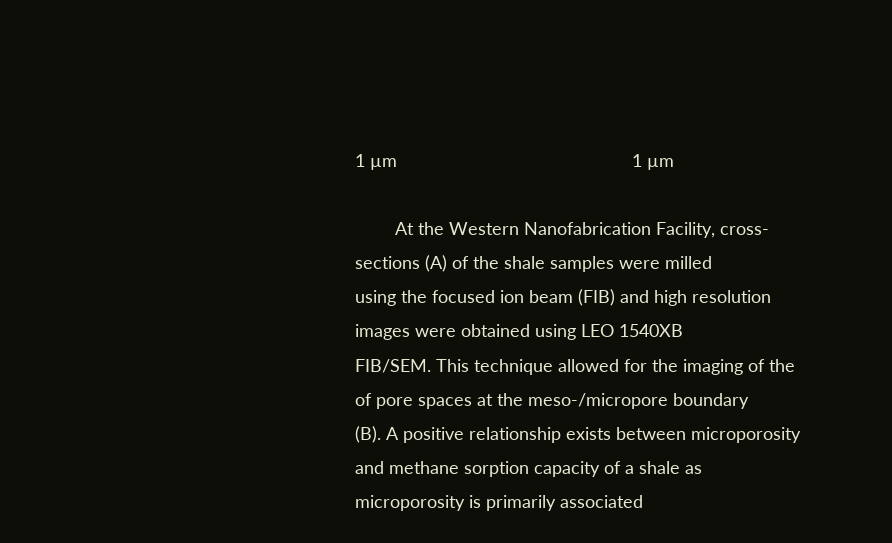1 µm                                               1 µm

        At the Western Nanofabrication Facility, cross-sections (A) of the shale samples were milled
using the focused ion beam (FIB) and high resolution images were obtained using LEO 1540XB
FIB/SEM. This technique allowed for the imaging of the of pore spaces at the meso-/micropore boundary
(B). A positive relationship exists between microporosity and methane sorption capacity of a shale as
microporosity is primarily associated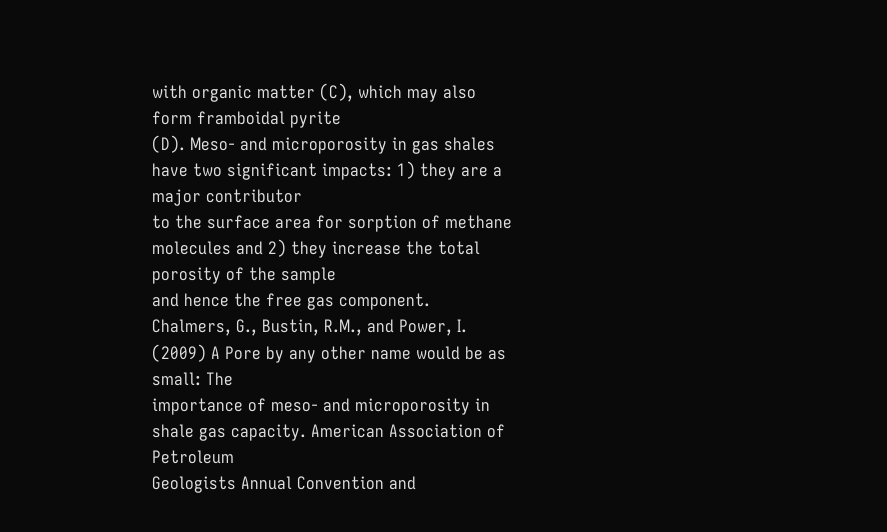with organic matter (C), which may also form framboidal pyrite
(D). Meso- and microporosity in gas shales have two significant impacts: 1) they are a major contributor
to the surface area for sorption of methane molecules and 2) they increase the total porosity of the sample
and hence the free gas component.
Chalmers, G., Bustin, R.M., and Power, I. (2009) A Pore by any other name would be as small: The
importance of meso- and microporosity in shale gas capacity. American Association of Petroleum
Geologists Annual Convention and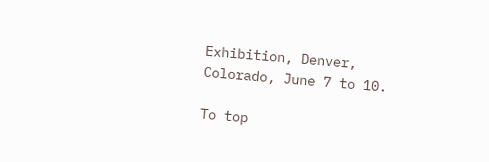Exhibition, Denver, Colorado, June 7 to 10.

To top